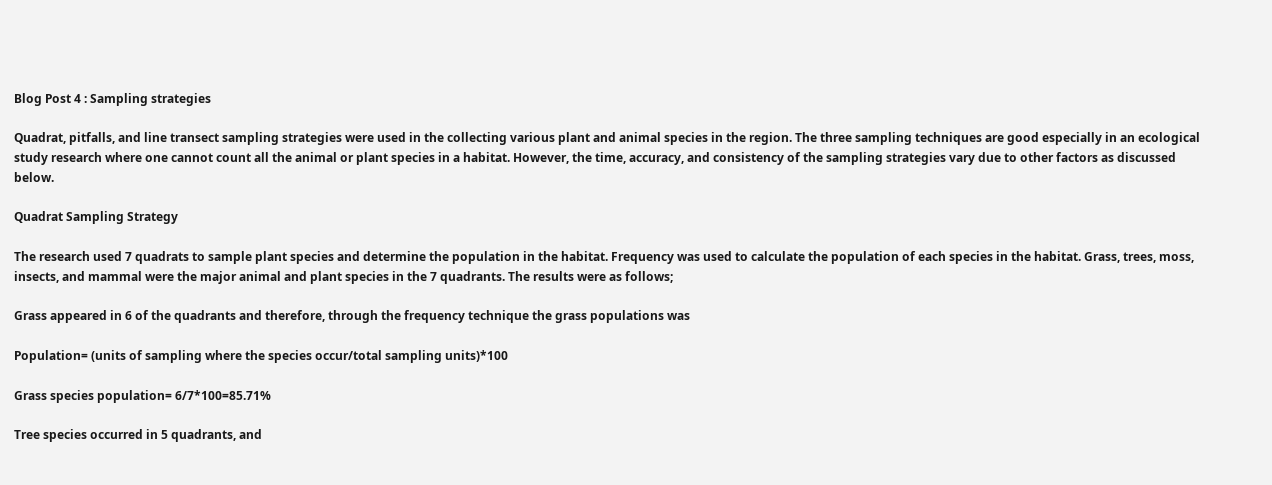Blog Post 4 : Sampling strategies

Quadrat, pitfalls, and line transect sampling strategies were used in the collecting various plant and animal species in the region. The three sampling techniques are good especially in an ecological study research where one cannot count all the animal or plant species in a habitat. However, the time, accuracy, and consistency of the sampling strategies vary due to other factors as discussed below.

Quadrat Sampling Strategy

The research used 7 quadrats to sample plant species and determine the population in the habitat. Frequency was used to calculate the population of each species in the habitat. Grass, trees, moss, insects, and mammal were the major animal and plant species in the 7 quadrants. The results were as follows;

Grass appeared in 6 of the quadrants and therefore, through the frequency technique the grass populations was

Population= (units of sampling where the species occur/total sampling units)*100

Grass species population= 6/7*100=85.71%

Tree species occurred in 5 quadrants, and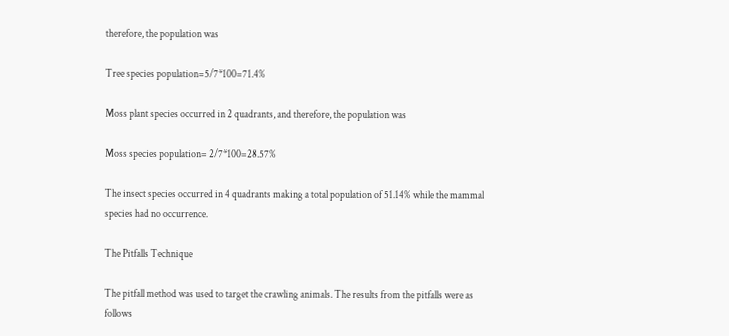therefore, the population was

Tree species population=5/7*100=71.4%

Moss plant species occurred in 2 quadrants, and therefore, the population was

Moss species population= 2/7*100=28.57%

The insect species occurred in 4 quadrants making a total population of 51.14% while the mammal species had no occurrence.

The Pitfalls Technique

The pitfall method was used to target the crawling animals. The results from the pitfalls were as follows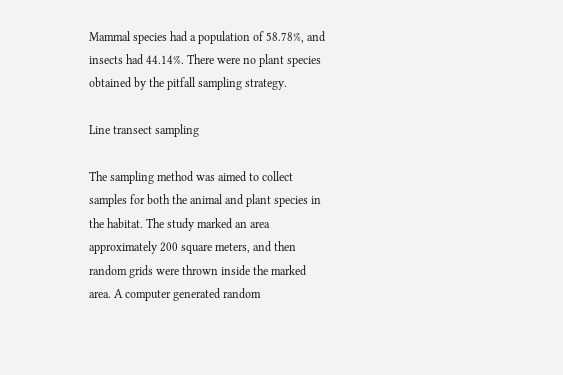Mammal species had a population of 58.78%, and insects had 44.14%. There were no plant species obtained by the pitfall sampling strategy.

Line transect sampling

The sampling method was aimed to collect samples for both the animal and plant species in the habitat. The study marked an area approximately 200 square meters, and then random grids were thrown inside the marked area. A computer generated random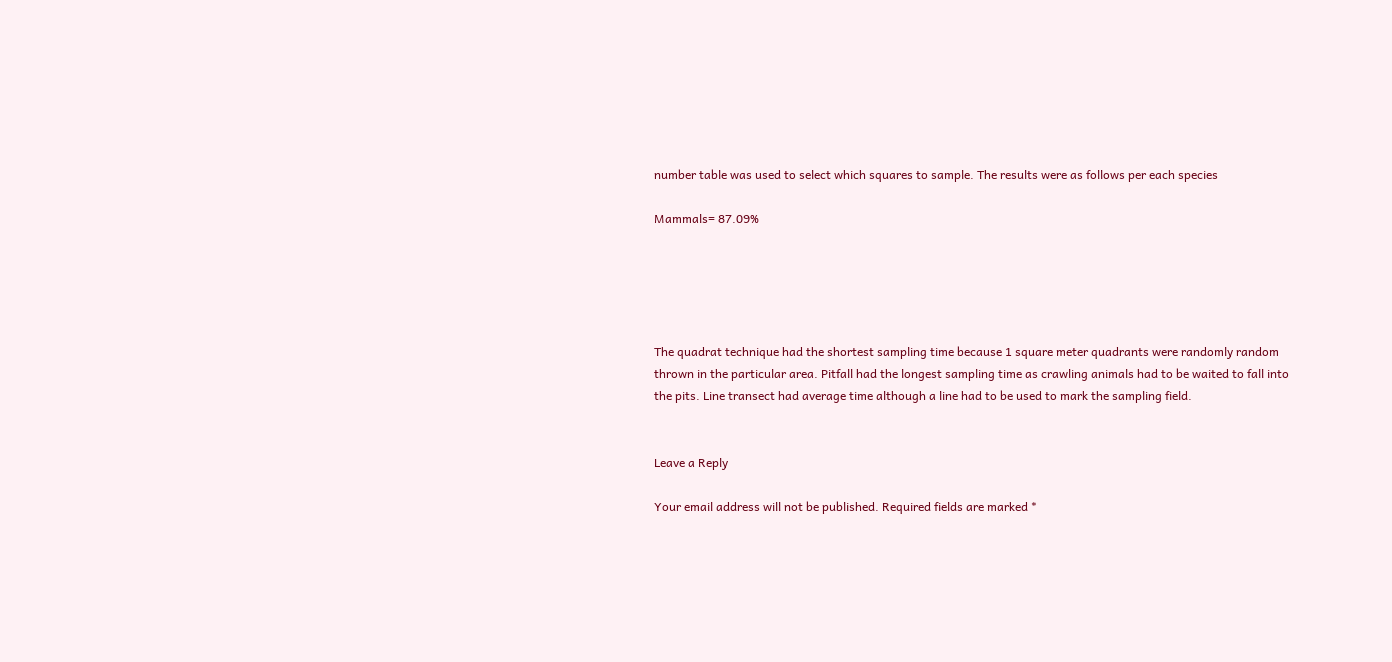number table was used to select which squares to sample. The results were as follows per each species

Mammals= 87.09%





The quadrat technique had the shortest sampling time because 1 square meter quadrants were randomly random thrown in the particular area. Pitfall had the longest sampling time as crawling animals had to be waited to fall into the pits. Line transect had average time although a line had to be used to mark the sampling field.


Leave a Reply

Your email address will not be published. Required fields are marked *